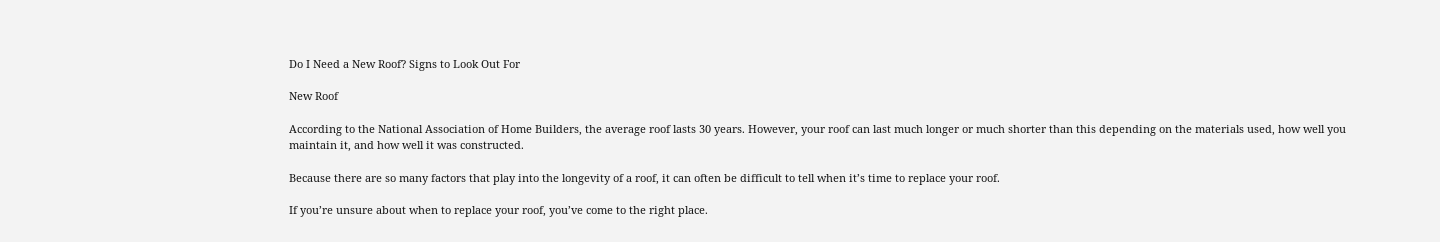Do I Need a New Roof? Signs to Look Out For

New Roof

According to the National Association of Home Builders, the average roof lasts 30 years. However, your roof can last much longer or much shorter than this depending on the materials used, how well you maintain it, and how well it was constructed.

Because there are so many factors that play into the longevity of a roof, it can often be difficult to tell when it’s time to replace your roof.

If you’re unsure about when to replace your roof, you’ve come to the right place.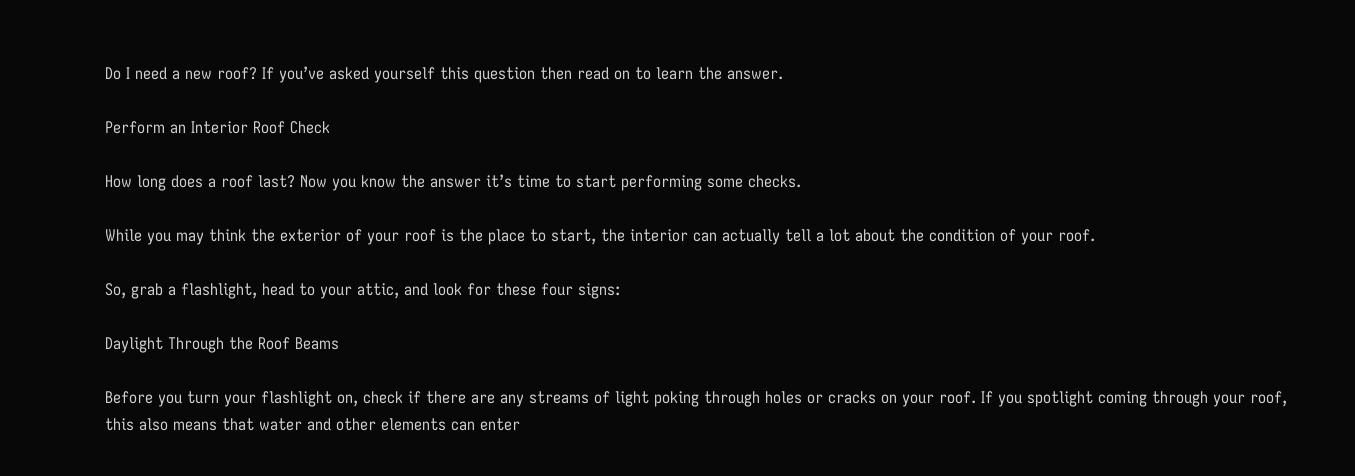Do I need a new roof? If you’ve asked yourself this question then read on to learn the answer.

Perform an Interior Roof Check

How long does a roof last? Now you know the answer it’s time to start performing some checks.

While you may think the exterior of your roof is the place to start, the interior can actually tell a lot about the condition of your roof.

So, grab a flashlight, head to your attic, and look for these four signs:

Daylight Through the Roof Beams

Before you turn your flashlight on, check if there are any streams of light poking through holes or cracks on your roof. If you spotlight coming through your roof, this also means that water and other elements can enter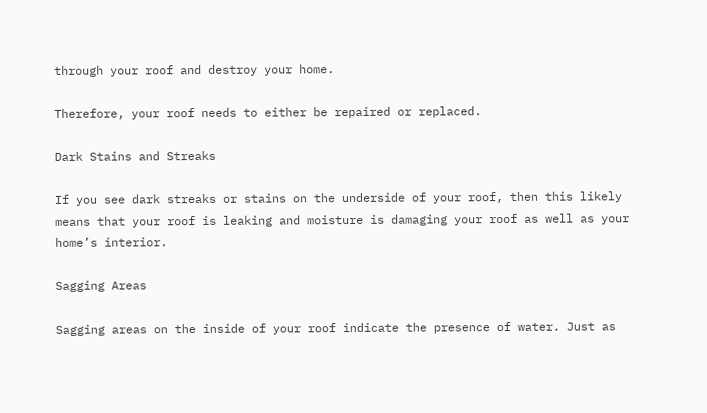through your roof and destroy your home.

Therefore, your roof needs to either be repaired or replaced.

Dark Stains and Streaks

If you see dark streaks or stains on the underside of your roof, then this likely means that your roof is leaking and moisture is damaging your roof as well as your home’s interior.

Sagging Areas

Sagging areas on the inside of your roof indicate the presence of water. Just as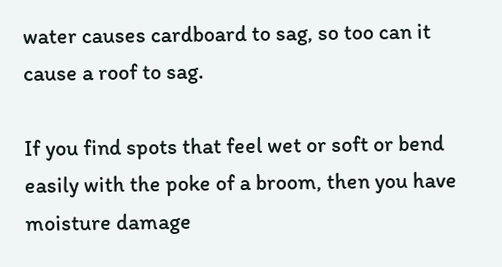water causes cardboard to sag, so too can it cause a roof to sag.

If you find spots that feel wet or soft or bend easily with the poke of a broom, then you have moisture damage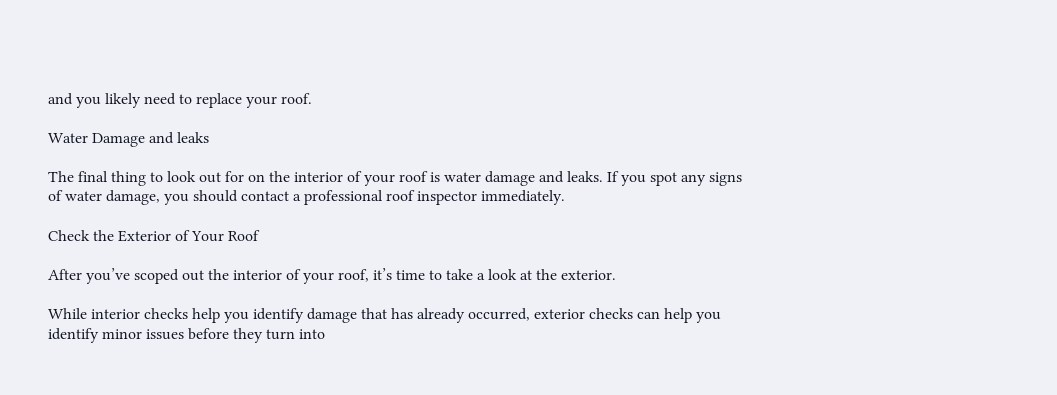and you likely need to replace your roof.

Water Damage and leaks

The final thing to look out for on the interior of your roof is water damage and leaks. If you spot any signs of water damage, you should contact a professional roof inspector immediately.

Check the Exterior of Your Roof

After you’ve scoped out the interior of your roof, it’s time to take a look at the exterior.

While interior checks help you identify damage that has already occurred, exterior checks can help you identify minor issues before they turn into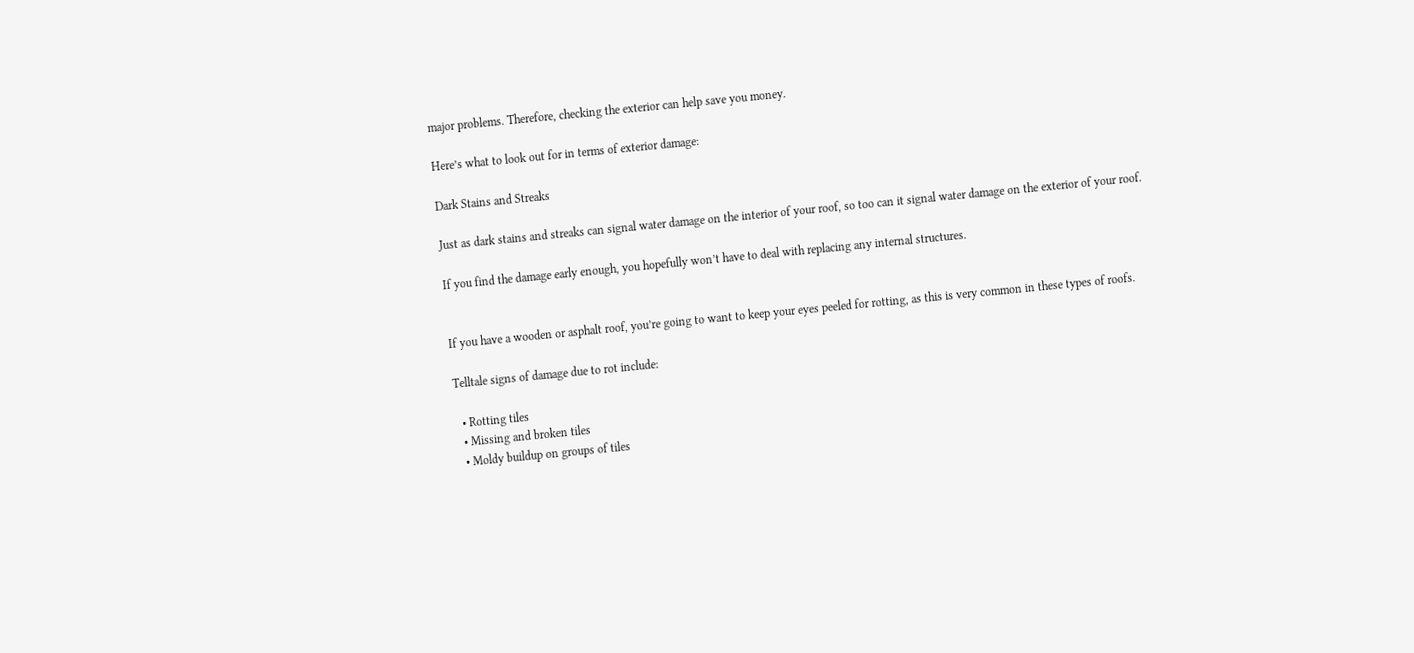major problems. Therefore, checking the exterior can help save you money.

Here’s what to look out for in terms of exterior damage:

Dark Stains and Streaks

Just as dark stains and streaks can signal water damage on the interior of your roof, so too can it signal water damage on the exterior of your roof.

If you find the damage early enough, you hopefully won’t have to deal with replacing any internal structures.


If you have a wooden or asphalt roof, you’re going to want to keep your eyes peeled for rotting, as this is very common in these types of roofs.

Telltale signs of damage due to rot include:

  • Rotting tiles
  • Missing and broken tiles
  • Moldy buildup on groups of tiles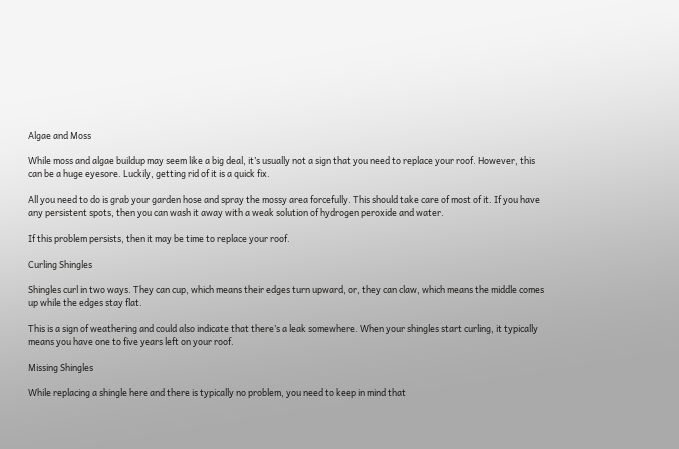Algae and Moss

While moss and algae buildup may seem like a big deal, it’s usually not a sign that you need to replace your roof. However, this can be a huge eyesore. Luckily, getting rid of it is a quick fix.

All you need to do is grab your garden hose and spray the mossy area forcefully. This should take care of most of it. If you have any persistent spots, then you can wash it away with a weak solution of hydrogen peroxide and water.

If this problem persists, then it may be time to replace your roof.

Curling Shingles

Shingles curl in two ways. They can cup, which means their edges turn upward, or, they can claw, which means the middle comes up while the edges stay flat.

This is a sign of weathering and could also indicate that there’s a leak somewhere. When your shingles start curling, it typically means you have one to five years left on your roof.

Missing Shingles

While replacing a shingle here and there is typically no problem, you need to keep in mind that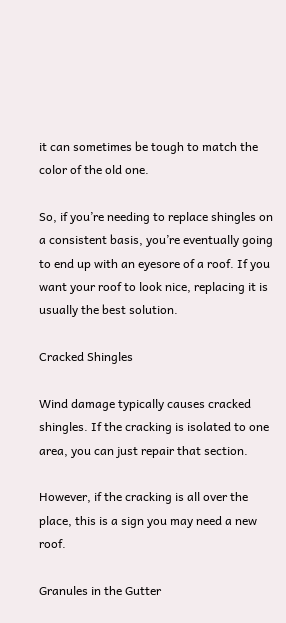it can sometimes be tough to match the color of the old one.

So, if you’re needing to replace shingles on a consistent basis, you’re eventually going to end up with an eyesore of a roof. If you want your roof to look nice, replacing it is usually the best solution.

Cracked Shingles

Wind damage typically causes cracked shingles. If the cracking is isolated to one area, you can just repair that section.

However, if the cracking is all over the place, this is a sign you may need a new roof.

Granules in the Gutter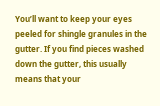You’ll want to keep your eyes peeled for shingle granules in the gutter. If you find pieces washed down the gutter, this usually means that your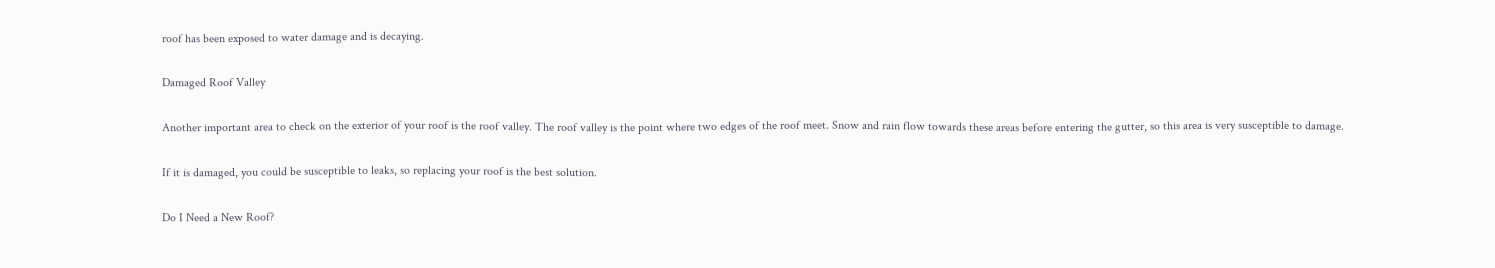roof has been exposed to water damage and is decaying.

Damaged Roof Valley

Another important area to check on the exterior of your roof is the roof valley. The roof valley is the point where two edges of the roof meet. Snow and rain flow towards these areas before entering the gutter, so this area is very susceptible to damage.

If it is damaged, you could be susceptible to leaks, so replacing your roof is the best solution.

Do I Need a New Roof?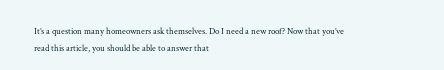It’s a question many homeowners ask themselves. Do I need a new roof? Now that you’ve read this article, you should be able to answer that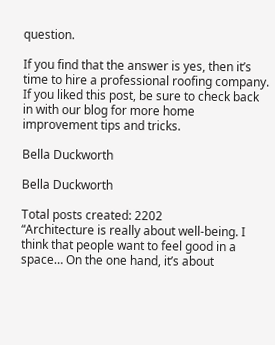question.

If you find that the answer is yes, then it’s time to hire a professional roofing company. If you liked this post, be sure to check back in with our blog for more home improvement tips and tricks.

Bella Duckworth

Bella Duckworth

Total posts created: 2202
“Architecture is really about well-being. I think that people want to feel good in a space… On the one hand, it’s about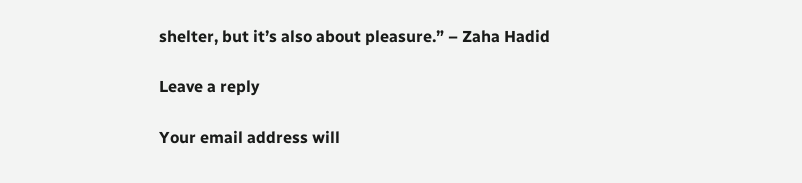shelter, but it’s also about pleasure.” – Zaha Hadid

Leave a reply

Your email address will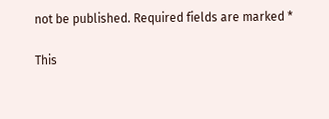not be published. Required fields are marked *

This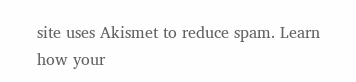site uses Akismet to reduce spam. Learn how your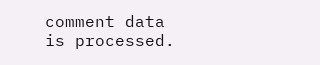comment data is processed.